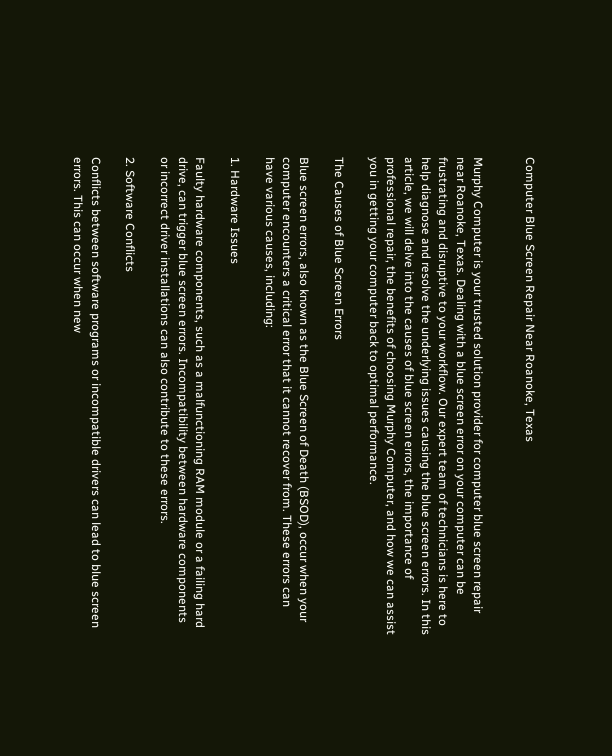Computer Blue Screen Repair Near Roanoke, Texas


Murphy Computer is your trusted solution provider for computer blue screen repair near Roanoke, Texas. Dealing with a blue screen error on your computer can be frustrating and disruptive to your workflow. Our expert team of technicians is here to help diagnose and resolve the underlying issues causing the blue screen errors. In this article, we will delve into the causes of blue screen errors, the importance of professional repair, the benefits of choosing Murphy Computer, and how we can assist you in getting your computer back to optimal performance.

The Causes of Blue Screen Errors

Blue screen errors, also known as the Blue Screen of Death (BSOD), occur when your computer encounters a critical error that it cannot recover from. These errors can have various causes, including:

1. Hardware Issues

Faulty hardware components, such as a malfunctioning RAM module or a failing hard drive, can trigger blue screen errors. Incompatibility between hardware components or incorrect driver installations can also contribute to these errors.

2. Software Conflicts

Conflicts between software programs or incompatible drivers can lead to blue screen errors. This can occur when new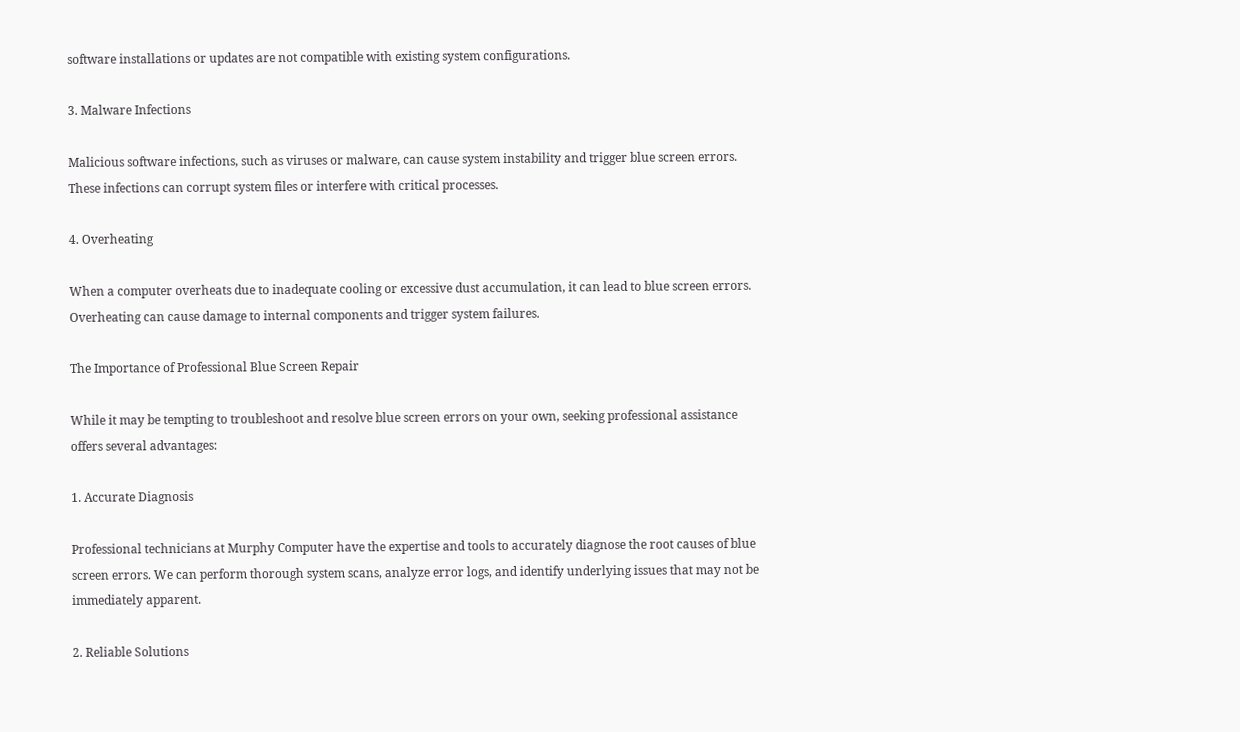software installations or updates are not compatible with existing system configurations.

3. Malware Infections

Malicious software infections, such as viruses or malware, can cause system instability and trigger blue screen errors. These infections can corrupt system files or interfere with critical processes.

4. Overheating

When a computer overheats due to inadequate cooling or excessive dust accumulation, it can lead to blue screen errors. Overheating can cause damage to internal components and trigger system failures.

The Importance of Professional Blue Screen Repair

While it may be tempting to troubleshoot and resolve blue screen errors on your own, seeking professional assistance offers several advantages:

1. Accurate Diagnosis

Professional technicians at Murphy Computer have the expertise and tools to accurately diagnose the root causes of blue screen errors. We can perform thorough system scans, analyze error logs, and identify underlying issues that may not be immediately apparent.

2. Reliable Solutions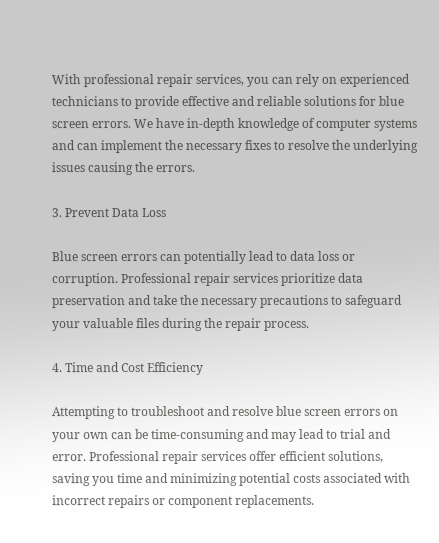With professional repair services, you can rely on experienced technicians to provide effective and reliable solutions for blue screen errors. We have in-depth knowledge of computer systems and can implement the necessary fixes to resolve the underlying issues causing the errors.

3. Prevent Data Loss

Blue screen errors can potentially lead to data loss or corruption. Professional repair services prioritize data preservation and take the necessary precautions to safeguard your valuable files during the repair process.

4. Time and Cost Efficiency

Attempting to troubleshoot and resolve blue screen errors on your own can be time-consuming and may lead to trial and error. Professional repair services offer efficient solutions, saving you time and minimizing potential costs associated with incorrect repairs or component replacements.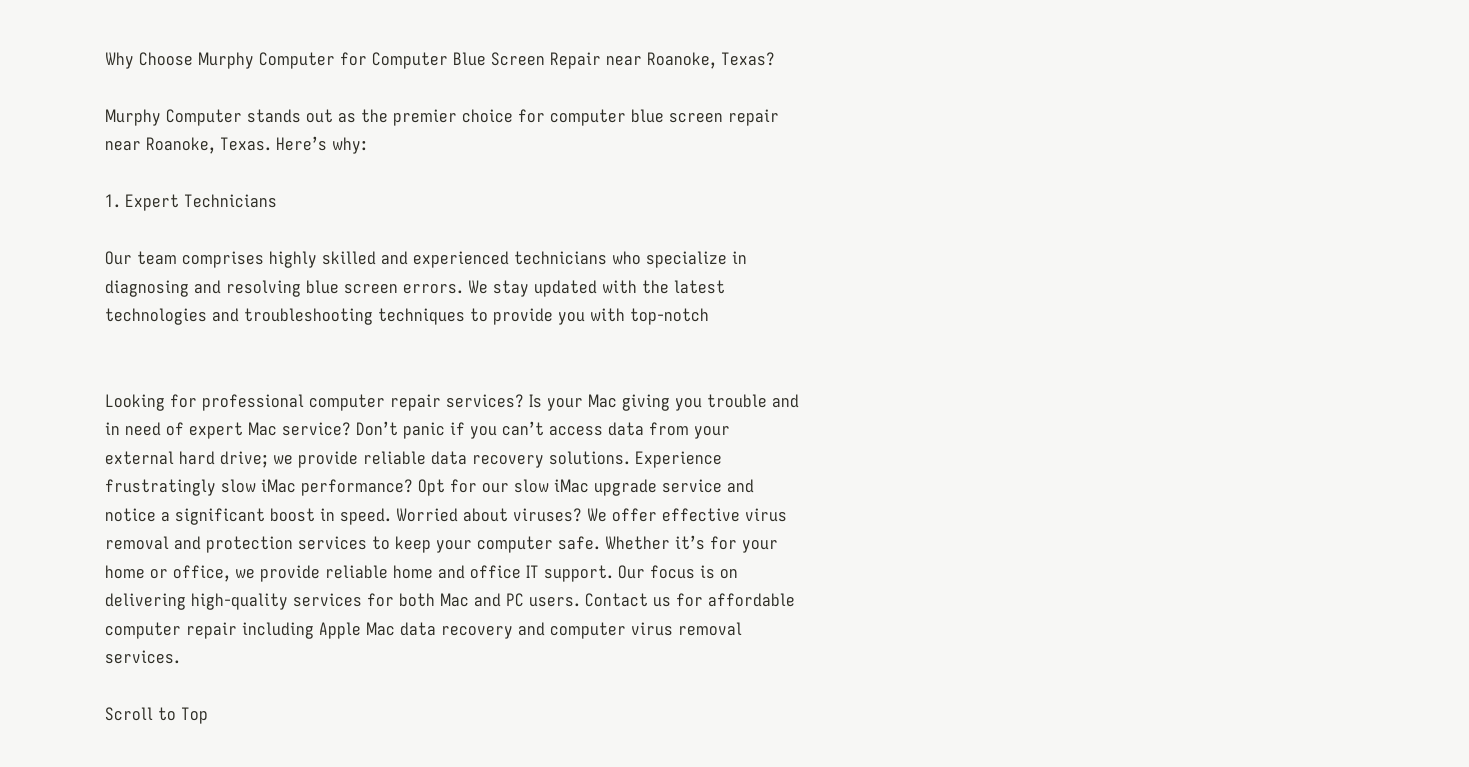Why Choose Murphy Computer for Computer Blue Screen Repair near Roanoke, Texas?

Murphy Computer stands out as the premier choice for computer blue screen repair near Roanoke, Texas. Here’s why:

1. Expert Technicians

Our team comprises highly skilled and experienced technicians who specialize in diagnosing and resolving blue screen errors. We stay updated with the latest technologies and troubleshooting techniques to provide you with top-notch


Looking for professional computer repair services? Is your Mac giving you trouble and in need of expert Mac service? Don’t panic if you can’t access data from your external hard drive; we provide reliable data recovery solutions. Experience frustratingly slow iMac performance? Opt for our slow iMac upgrade service and notice a significant boost in speed. Worried about viruses? We offer effective virus removal and protection services to keep your computer safe. Whether it’s for your home or office, we provide reliable home and office IT support. Our focus is on delivering high-quality services for both Mac and PC users. Contact us for affordable computer repair including Apple Mac data recovery and computer virus removal services.

Scroll to Top